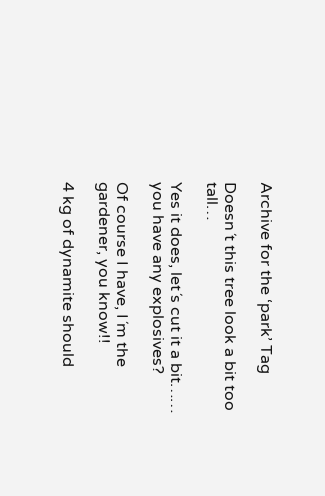Archive for the ‘park’ Tag

Doesn´t this tree look a bit too tall…

Yes it does, let´s cut it a bit…… you have any explosives?

Of course I have, I´m the gardener, you know!!

4 kg of dynamite should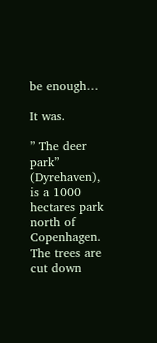be enough…

It was.

” The deer park” (Dyrehaven),  is a 1000 hectares park north of Copenhagen. The trees are cut down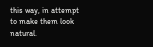this way, in attempt to make them look natural.